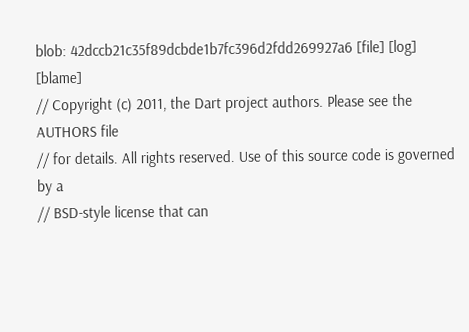blob: 42dccb21c35f89dcbde1b7fc396d2fdd269927a6 [file] [log] [blame]
// Copyright (c) 2011, the Dart project authors. Please see the AUTHORS file
// for details. All rights reserved. Use of this source code is governed by a
// BSD-style license that can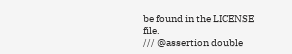be found in the LICENSE file.
/// @assertion double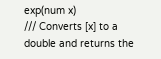exp(num x)
/// Converts [x] to a double and returns the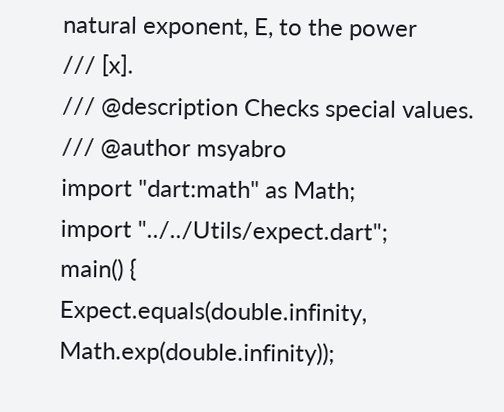natural exponent, E, to the power
/// [x].
/// @description Checks special values.
/// @author msyabro
import "dart:math" as Math;
import "../../Utils/expect.dart";
main() {
Expect.equals(double.infinity, Math.exp(double.infinity));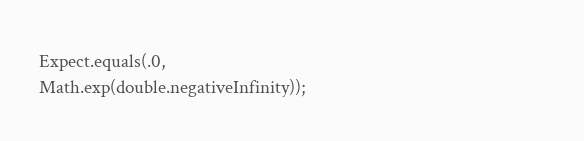Expect.equals(.0, Math.exp(double.negativeInfinity));